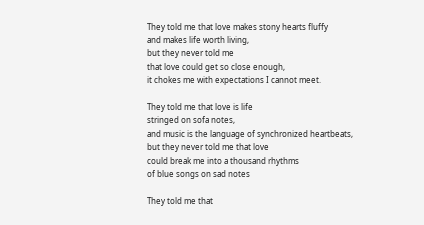They told me that love makes stony hearts fluffy
and makes life worth living,
but they never told me
that love could get so close enough,
it chokes me with expectations I cannot meet.

They told me that love is life
stringed on sofa notes,
and music is the language of synchronized heartbeats,
but they never told me that love
could break me into a thousand rhythms
of blue songs on sad notes

They told me that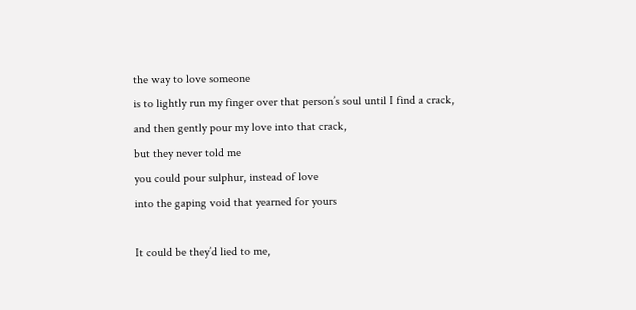the way to love someone
is to lightly run my finger over that person’s soul until I find a crack,
and then gently pour my love into that crack,
but they never told me
you could pour sulphur, instead of love
into the gaping void that yearned for yours

It could be they’d lied to me,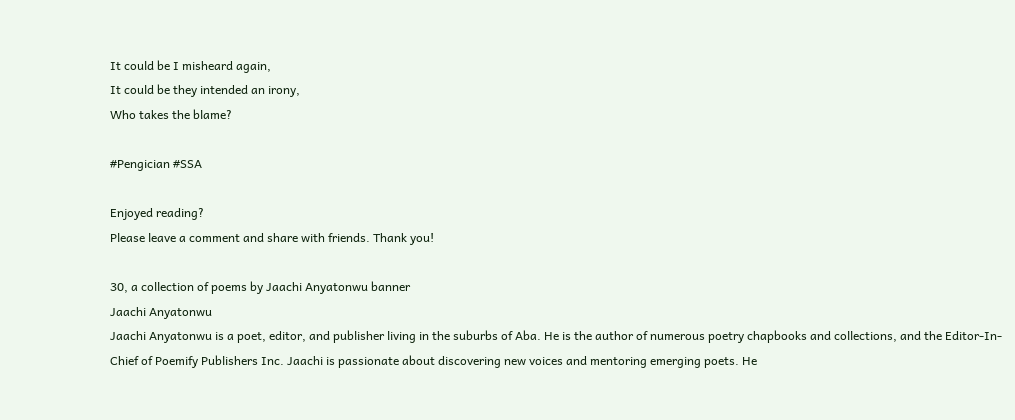It could be I misheard again,
It could be they intended an irony,
Who takes the blame?

#Pengician #SSA

Enjoyed reading?
Please leave a comment and share with friends. Thank you!

30, a collection of poems by Jaachi Anyatonwu banner
Jaachi Anyatonwu
Jaachi Anyatonwu is a poet, editor, and publisher living in the suburbs of Aba. He is the author of numerous poetry chapbooks and collections, and the Editor-In-Chief of Poemify Publishers Inc. Jaachi is passionate about discovering new voices and mentoring emerging poets. He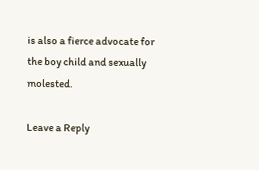is also a fierce advocate for the boy child and sexually molested.

Leave a Reply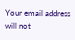Your email address will not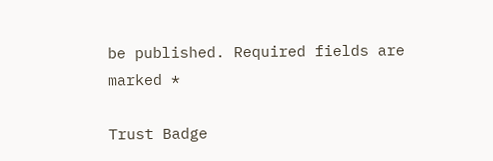be published. Required fields are marked *

Trust Badge